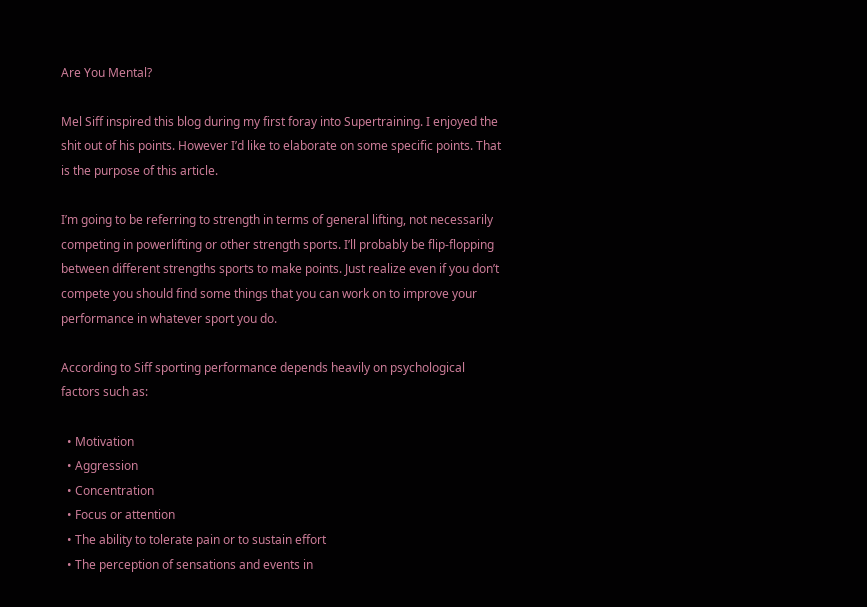Are You Mental?

Mel Siff inspired this blog during my first foray into Supertraining. I enjoyed the shit out of his points. However I’d like to elaborate on some specific points. That is the purpose of this article.

I’m going to be referring to strength in terms of general lifting, not necessarily competing in powerlifting or other strength sports. I’ll probably be flip-flopping between different strengths sports to make points. Just realize even if you don’t compete you should find some things that you can work on to improve your performance in whatever sport you do.

According to Siff sporting performance depends heavily on psychological factors such as:

  • Motivation
  • Aggression
  • Concentration
  • Focus or attention
  • The ability to tolerate pain or to sustain effort
  • The perception of sensations and events in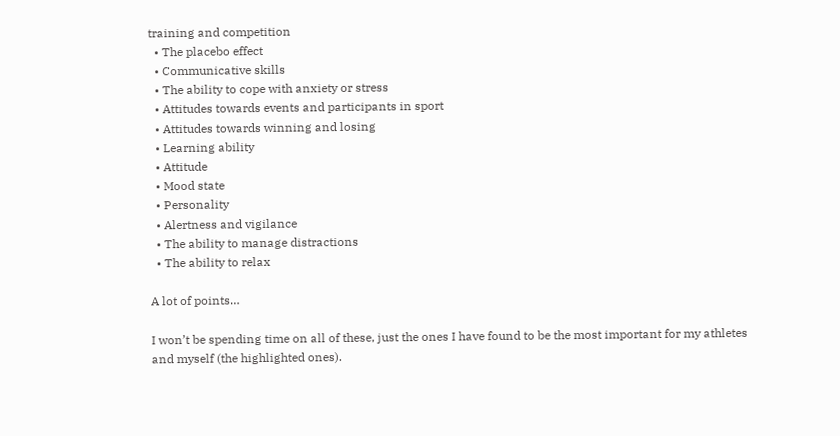training and competition
  • The placebo effect
  • Communicative skills
  • The ability to cope with anxiety or stress
  • Attitudes towards events and participants in sport
  • Attitudes towards winning and losing
  • Learning ability
  • Attitude
  • Mood state
  • Personality
  • Alertness and vigilance
  • The ability to manage distractions
  • The ability to relax

A lot of points…

I won’t be spending time on all of these, just the ones I have found to be the most important for my athletes and myself (the highlighted ones).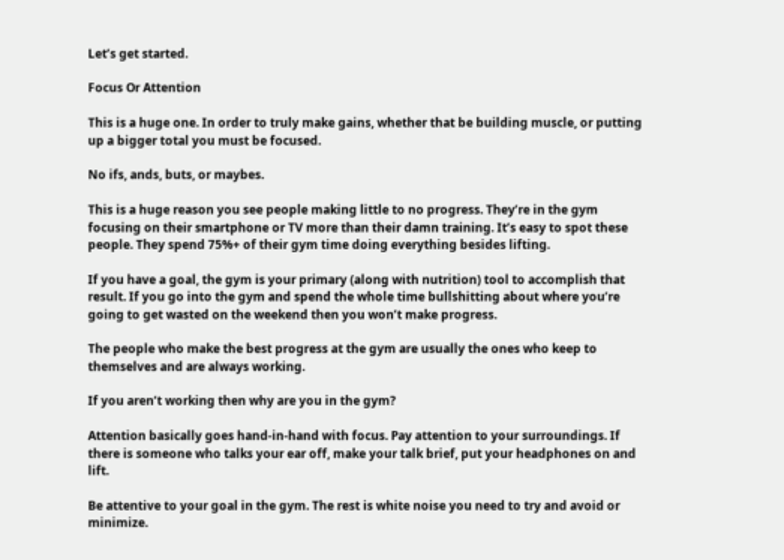Let’s get started.

Focus Or Attention

This is a huge one. In order to truly make gains, whether that be building muscle, or putting up a bigger total you must be focused.

No ifs, ands, buts, or maybes.

This is a huge reason you see people making little to no progress. They’re in the gym focusing on their smartphone or TV more than their damn training. It’s easy to spot these people. They spend 75%+ of their gym time doing everything besides lifting.

If you have a goal, the gym is your primary (along with nutrition) tool to accomplish that result. If you go into the gym and spend the whole time bullshitting about where you’re going to get wasted on the weekend then you won’t make progress.

The people who make the best progress at the gym are usually the ones who keep to themselves and are always working.

If you aren’t working then why are you in the gym?

Attention basically goes hand-in-hand with focus. Pay attention to your surroundings. If there is someone who talks your ear off, make your talk brief, put your headphones on and lift.

Be attentive to your goal in the gym. The rest is white noise you need to try and avoid or minimize.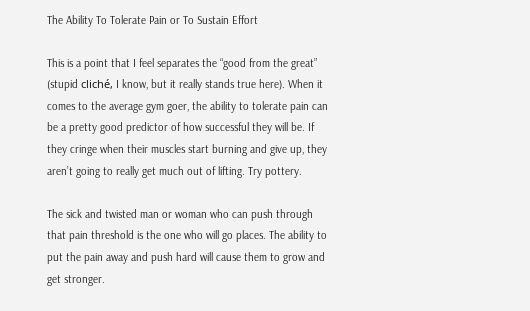The Ability To Tolerate Pain or To Sustain Effort

This is a point that I feel separates the “good from the great” (stupid cliché, I know, but it really stands true here). When it comes to the average gym goer, the ability to tolerate pain can be a pretty good predictor of how successful they will be. If they cringe when their muscles start burning and give up, they aren’t going to really get much out of lifting. Try pottery.

The sick and twisted man or woman who can push through that pain threshold is the one who will go places. The ability to put the pain away and push hard will cause them to grow and get stronger.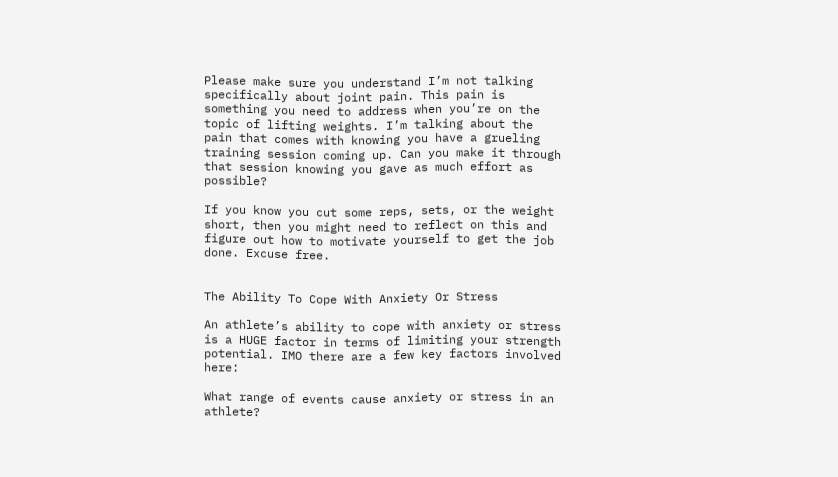Please make sure you understand I’m not talking specifically about joint pain. This pain is something you need to address when you’re on the topic of lifting weights. I’m talking about the pain that comes with knowing you have a grueling training session coming up. Can you make it through that session knowing you gave as much effort as possible?

If you know you cut some reps, sets, or the weight short, then you might need to reflect on this and figure out how to motivate yourself to get the job done. Excuse free.


The Ability To Cope With Anxiety Or Stress

An athlete’s ability to cope with anxiety or stress is a HUGE factor in terms of limiting your strength potential. IMO there are a few key factors involved here:

What range of events cause anxiety or stress in an athlete?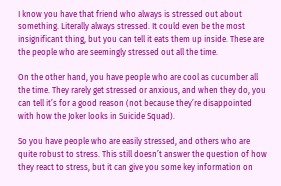I know you have that friend who always is stressed out about something. Literally always stressed. It could even be the most insignificant thing, but you can tell it eats them up inside. These are the people who are seemingly stressed out all the time.

On the other hand, you have people who are cool as cucumber all the time. They rarely get stressed or anxious, and when they do, you can tell it’s for a good reason (not because they’re disappointed with how the Joker looks in Suicide Squad).

So you have people who are easily stressed, and others who are quite robust to stress. This still doesn’t answer the question of how they react to stress, but it can give you some key information on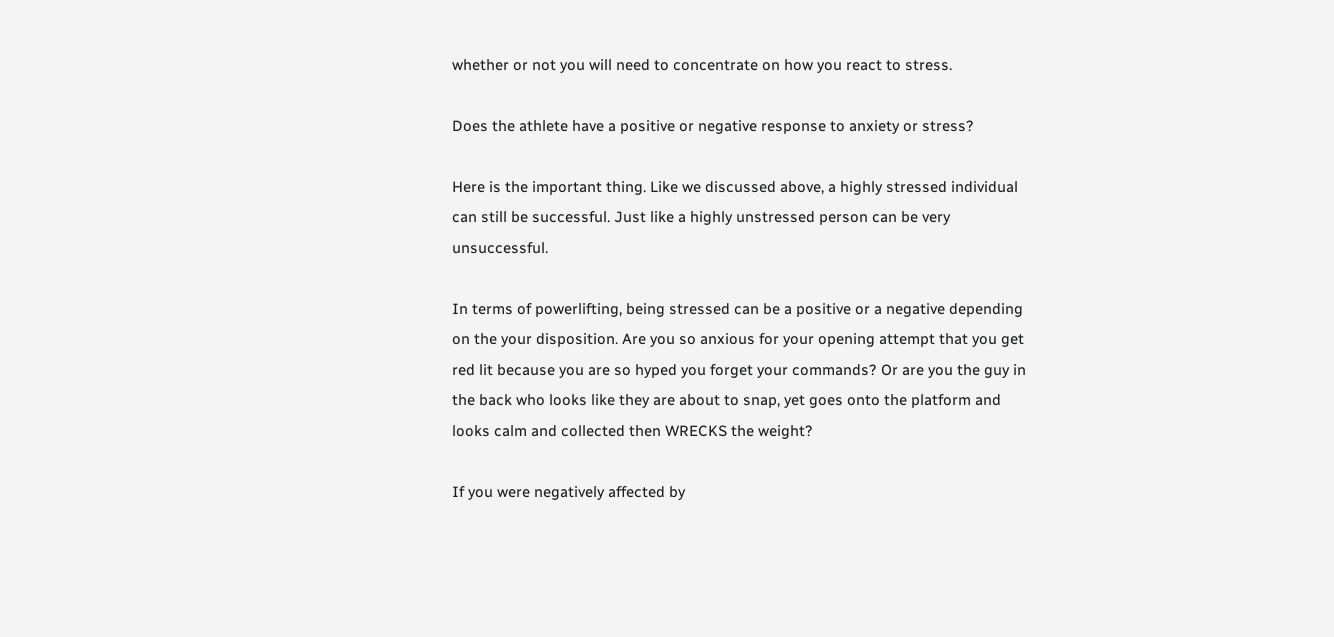whether or not you will need to concentrate on how you react to stress.

Does the athlete have a positive or negative response to anxiety or stress?

Here is the important thing. Like we discussed above, a highly stressed individual can still be successful. Just like a highly unstressed person can be very unsuccessful.

In terms of powerlifting, being stressed can be a positive or a negative depending on the your disposition. Are you so anxious for your opening attempt that you get red lit because you are so hyped you forget your commands? Or are you the guy in the back who looks like they are about to snap, yet goes onto the platform and looks calm and collected then WRECKS the weight?

If you were negatively affected by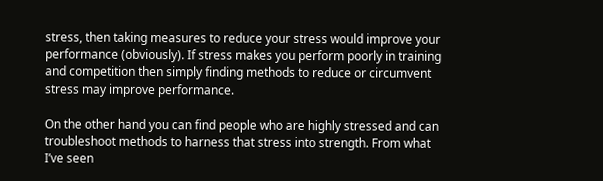stress, then taking measures to reduce your stress would improve your performance (obviously). If stress makes you perform poorly in training and competition then simply finding methods to reduce or circumvent stress may improve performance.

On the other hand you can find people who are highly stressed and can troubleshoot methods to harness that stress into strength. From what I’ve seen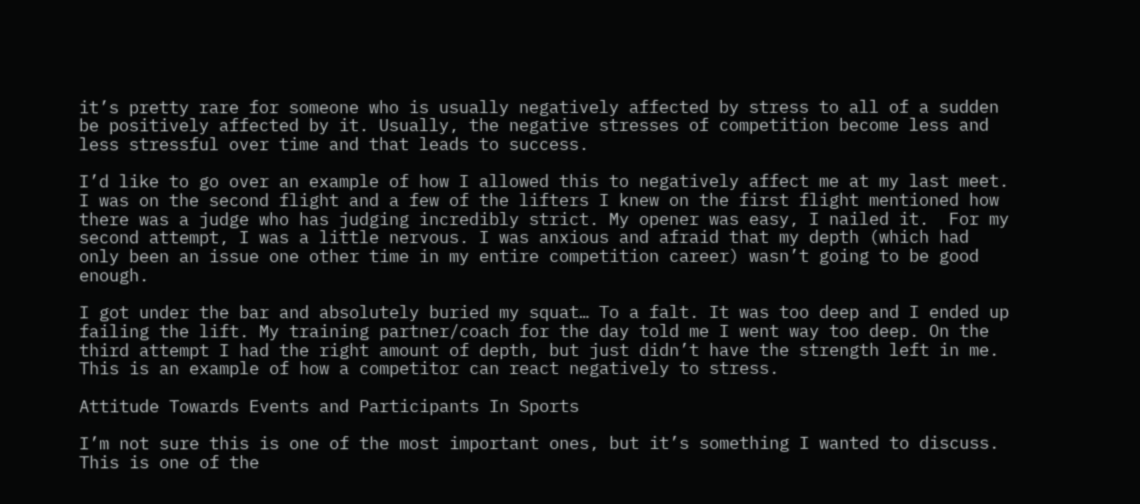it’s pretty rare for someone who is usually negatively affected by stress to all of a sudden be positively affected by it. Usually, the negative stresses of competition become less and less stressful over time and that leads to success.

I’d like to go over an example of how I allowed this to negatively affect me at my last meet. I was on the second flight and a few of the lifters I knew on the first flight mentioned how there was a judge who has judging incredibly strict. My opener was easy, I nailed it.  For my second attempt, I was a little nervous. I was anxious and afraid that my depth (which had only been an issue one other time in my entire competition career) wasn’t going to be good enough.

I got under the bar and absolutely buried my squat… To a falt. It was too deep and I ended up failing the lift. My training partner/coach for the day told me I went way too deep. On the third attempt I had the right amount of depth, but just didn’t have the strength left in me. This is an example of how a competitor can react negatively to stress.

Attitude Towards Events and Participants In Sports

I’m not sure this is one of the most important ones, but it’s something I wanted to discuss. This is one of the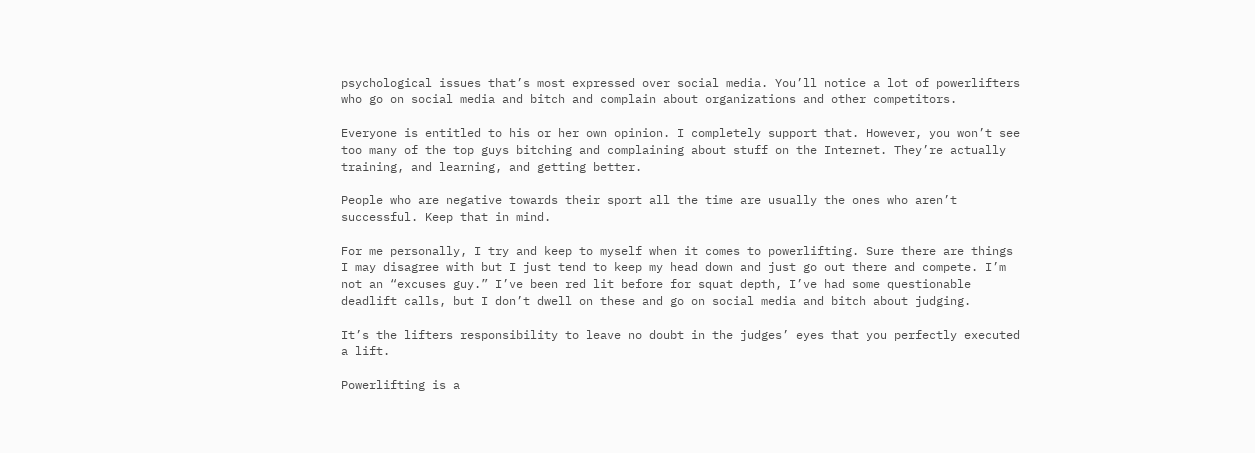psychological issues that’s most expressed over social media. You’ll notice a lot of powerlifters who go on social media and bitch and complain about organizations and other competitors.

Everyone is entitled to his or her own opinion. I completely support that. However, you won’t see too many of the top guys bitching and complaining about stuff on the Internet. They’re actually training, and learning, and getting better.

People who are negative towards their sport all the time are usually the ones who aren’t successful. Keep that in mind.

For me personally, I try and keep to myself when it comes to powerlifting. Sure there are things I may disagree with but I just tend to keep my head down and just go out there and compete. I’m not an “excuses guy.” I’ve been red lit before for squat depth, I’ve had some questionable deadlift calls, but I don’t dwell on these and go on social media and bitch about judging.

It’s the lifters responsibility to leave no doubt in the judges’ eyes that you perfectly executed a lift.

Powerlifting is a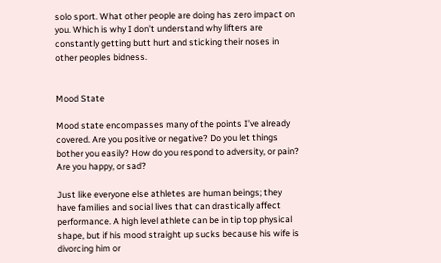solo sport. What other people are doing has zero impact on you. Which is why I don’t understand why lifters are constantly getting butt hurt and sticking their noses in other peoples bidness.


Mood State

Mood state encompasses many of the points I’ve already covered. Are you positive or negative? Do you let things bother you easily? How do you respond to adversity, or pain? Are you happy, or sad?

Just like everyone else athletes are human beings; they have families and social lives that can drastically affect performance. A high level athlete can be in tip top physical shape, but if his mood straight up sucks because his wife is divorcing him or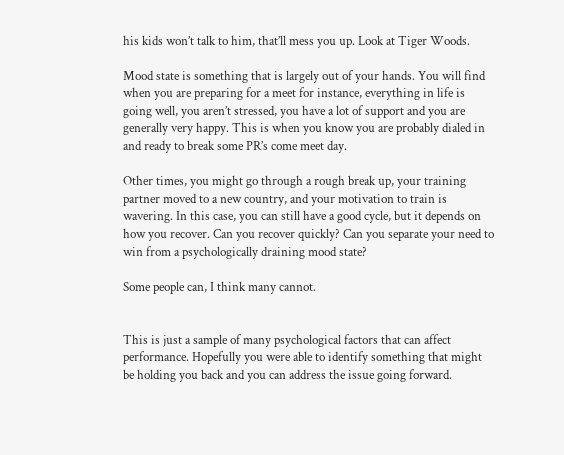his kids won’t talk to him, that’ll mess you up. Look at Tiger Woods.

Mood state is something that is largely out of your hands. You will find when you are preparing for a meet for instance, everything in life is going well, you aren’t stressed, you have a lot of support and you are generally very happy. This is when you know you are probably dialed in and ready to break some PR’s come meet day.

Other times, you might go through a rough break up, your training partner moved to a new country, and your motivation to train is wavering. In this case, you can still have a good cycle, but it depends on how you recover. Can you recover quickly? Can you separate your need to win from a psychologically draining mood state?

Some people can, I think many cannot.


This is just a sample of many psychological factors that can affect performance. Hopefully you were able to identify something that might be holding you back and you can address the issue going forward.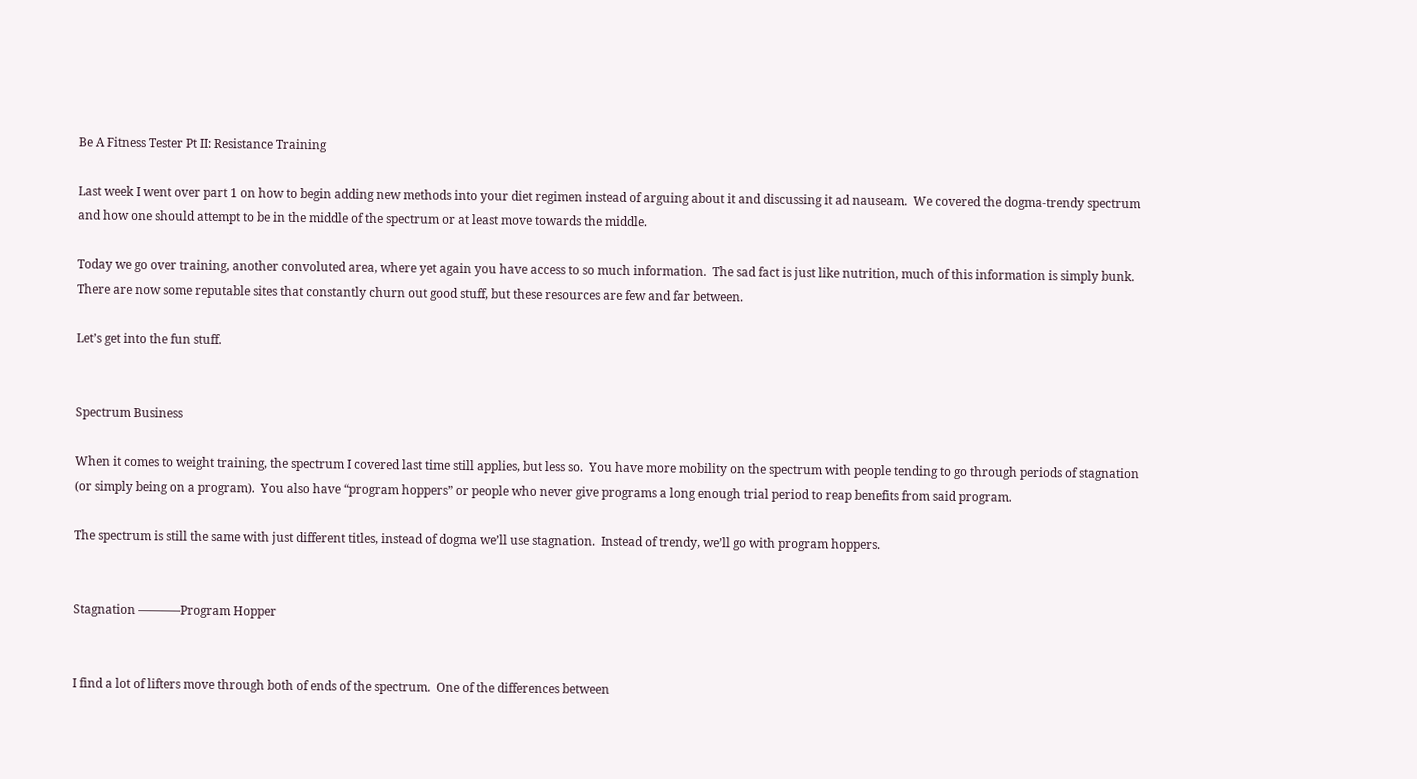Be A Fitness Tester Pt II: Resistance Training

Last week I went over part 1 on how to begin adding new methods into your diet regimen instead of arguing about it and discussing it ad nauseam.  We covered the dogma-trendy spectrum and how one should attempt to be in the middle of the spectrum or at least move towards the middle.

Today we go over training, another convoluted area, where yet again you have access to so much information.  The sad fact is just like nutrition, much of this information is simply bunk.  There are now some reputable sites that constantly churn out good stuff, but these resources are few and far between.

Let’s get into the fun stuff.


Spectrum Business

When it comes to weight training, the spectrum I covered last time still applies, but less so.  You have more mobility on the spectrum with people tending to go through periods of stagnation (or simply being on a program).  You also have “program hoppers” or people who never give programs a long enough trial period to reap benefits from said program.

The spectrum is still the same with just different titles, instead of dogma we’ll use stagnation.  Instead of trendy, we’ll go with program hoppers.


Stagnation ———–Program Hopper


I find a lot of lifters move through both of ends of the spectrum.  One of the differences between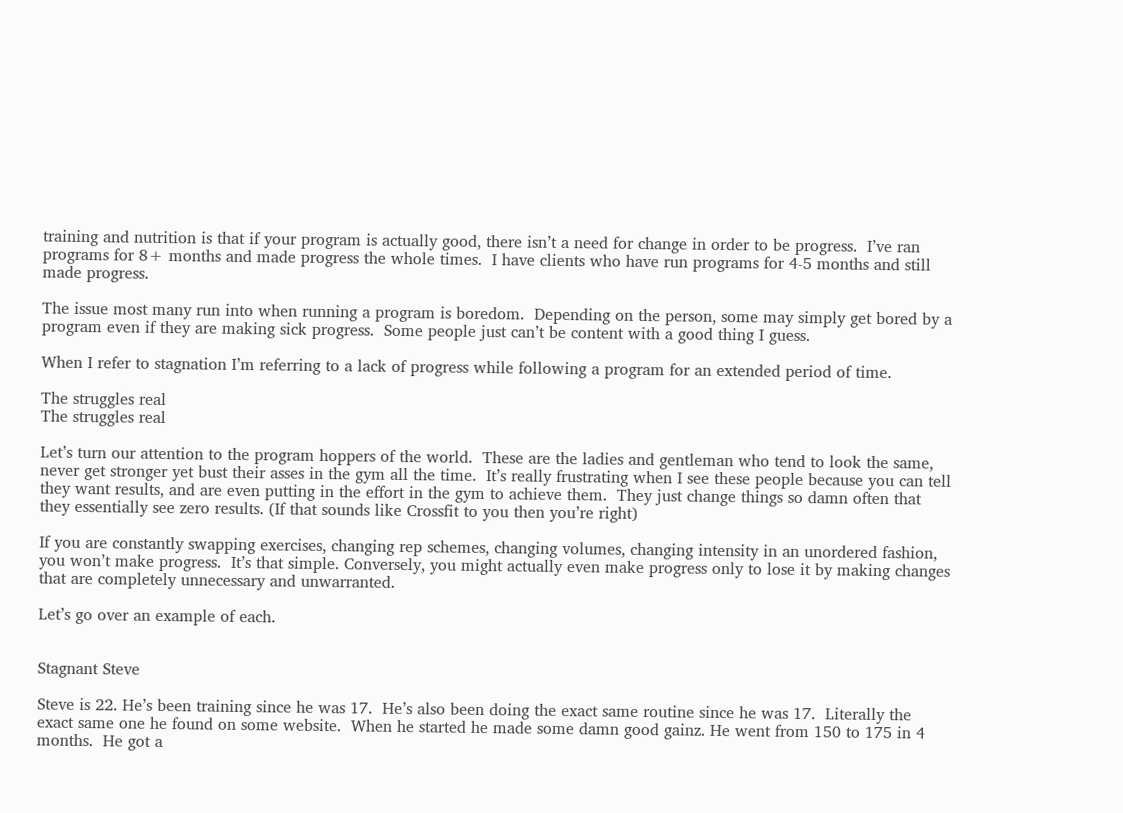training and nutrition is that if your program is actually good, there isn’t a need for change in order to be progress.  I’ve ran programs for 8+ months and made progress the whole times.  I have clients who have run programs for 4-5 months and still made progress.

The issue most many run into when running a program is boredom.  Depending on the person, some may simply get bored by a program even if they are making sick progress.  Some people just can’t be content with a good thing I guess.

When I refer to stagnation I’m referring to a lack of progress while following a program for an extended period of time.

The struggles real
The struggles real

Let’s turn our attention to the program hoppers of the world.  These are the ladies and gentleman who tend to look the same, never get stronger yet bust their asses in the gym all the time.  It’s really frustrating when I see these people because you can tell they want results, and are even putting in the effort in the gym to achieve them.  They just change things so damn often that they essentially see zero results. (If that sounds like Crossfit to you then you’re right)

If you are constantly swapping exercises, changing rep schemes, changing volumes, changing intensity in an unordered fashion, you won’t make progress.  It’s that simple. Conversely, you might actually even make progress only to lose it by making changes that are completely unnecessary and unwarranted.

Let’s go over an example of each.


Stagnant Steve

Steve is 22. He’s been training since he was 17.  He’s also been doing the exact same routine since he was 17.  Literally the exact same one he found on some website.  When he started he made some damn good gainz. He went from 150 to 175 in 4 months.  He got a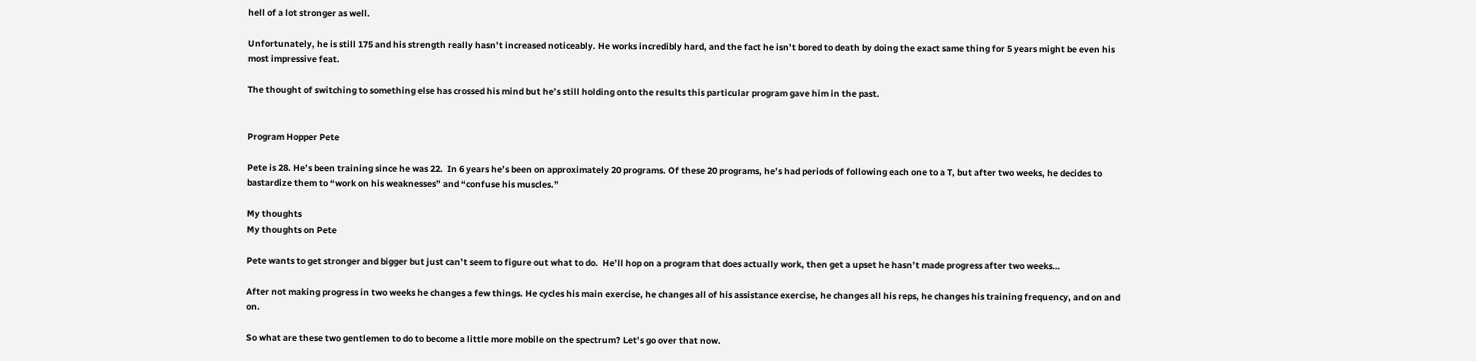hell of a lot stronger as well.

Unfortunately, he is still 175 and his strength really hasn’t increased noticeably. He works incredibly hard, and the fact he isn’t bored to death by doing the exact same thing for 5 years might be even his most impressive feat.

The thought of switching to something else has crossed his mind but he’s still holding onto the results this particular program gave him in the past.


Program Hopper Pete

Pete is 28. He’s been training since he was 22.  In 6 years he’s been on approximately 20 programs. Of these 20 programs, he’s had periods of following each one to a T, but after two weeks, he decides to bastardize them to “work on his weaknesses” and “confuse his muscles.”

My thoughts
My thoughts on Pete

Pete wants to get stronger and bigger but just can’t seem to figure out what to do.  He’ll hop on a program that does actually work, then get a upset he hasn’t made progress after two weeks…

After not making progress in two weeks he changes a few things. He cycles his main exercise, he changes all of his assistance exercise, he changes all his reps, he changes his training frequency, and on and on.

So what are these two gentlemen to do to become a little more mobile on the spectrum? Let’s go over that now.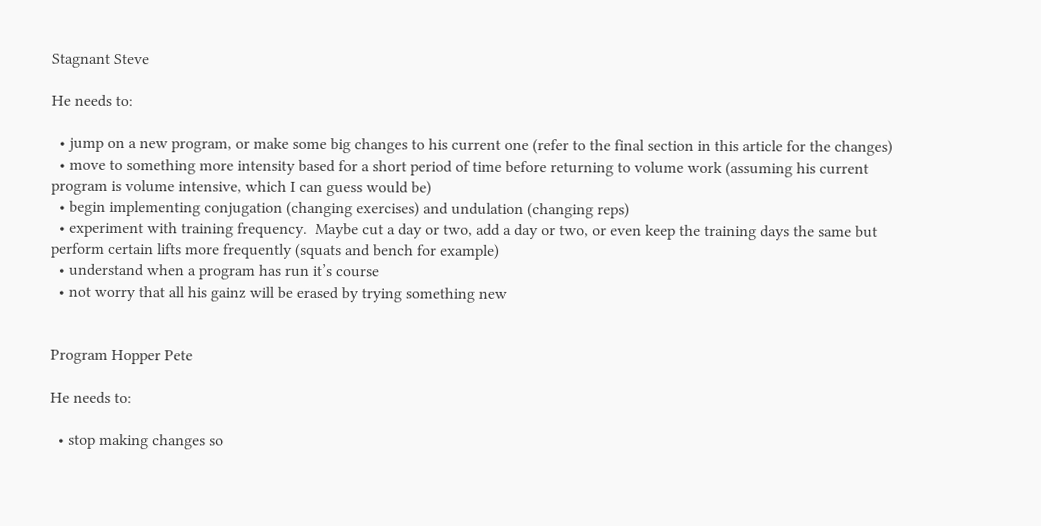Stagnant Steve

He needs to:

  • jump on a new program, or make some big changes to his current one (refer to the final section in this article for the changes)
  • move to something more intensity based for a short period of time before returning to volume work (assuming his current program is volume intensive, which I can guess would be)
  • begin implementing conjugation (changing exercises) and undulation (changing reps)
  • experiment with training frequency.  Maybe cut a day or two, add a day or two, or even keep the training days the same but perform certain lifts more frequently (squats and bench for example)
  • understand when a program has run it’s course
  • not worry that all his gainz will be erased by trying something new


Program Hopper Pete

He needs to:

  • stop making changes so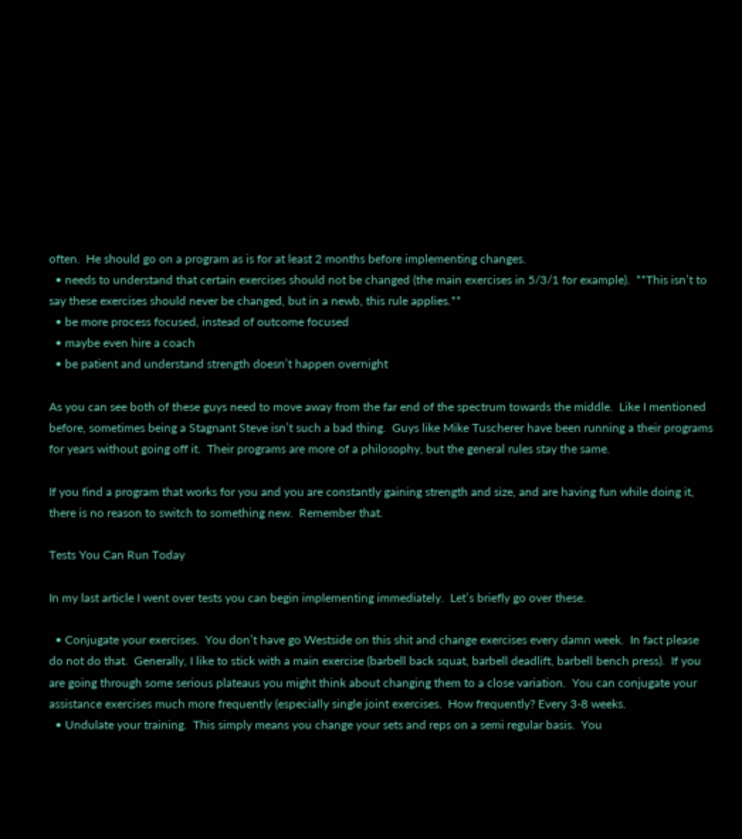often.  He should go on a program as is for at least 2 months before implementing changes.
  • needs to understand that certain exercises should not be changed (the main exercises in 5/3/1 for example).  **This isn’t to say these exercises should never be changed, but in a newb, this rule applies.**
  • be more process focused, instead of outcome focused
  • maybe even hire a coach
  • be patient and understand strength doesn’t happen overnight

As you can see both of these guys need to move away from the far end of the spectrum towards the middle.  Like I mentioned before, sometimes being a Stagnant Steve isn’t such a bad thing.  Guys like Mike Tuscherer have been running a their programs for years without going off it.  Their programs are more of a philosophy, but the general rules stay the same.

If you find a program that works for you and you are constantly gaining strength and size, and are having fun while doing it, there is no reason to switch to something new.  Remember that.

Tests You Can Run Today

In my last article I went over tests you can begin implementing immediately.  Let’s briefly go over these.

  • Conjugate your exercises.  You don’t have go Westside on this shit and change exercises every damn week.  In fact please do not do that.  Generally, I like to stick with a main exercise (barbell back squat, barbell deadlift, barbell bench press).  If you are going through some serious plateaus you might think about changing them to a close variation.  You can conjugate your assistance exercises much more frequently (especially single joint exercises.  How frequently? Every 3-8 weeks.
  • Undulate your training.  This simply means you change your sets and reps on a semi regular basis.  You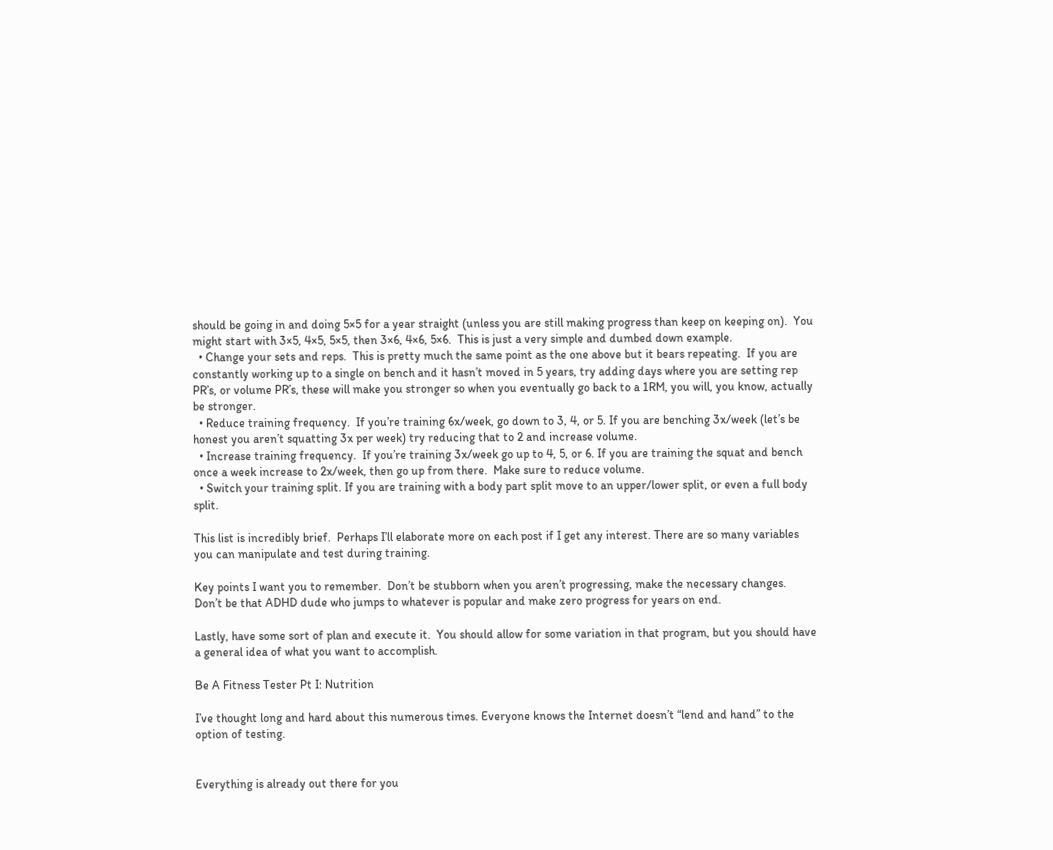should be going in and doing 5×5 for a year straight (unless you are still making progress than keep on keeping on).  You might start with 3×5, 4×5, 5×5, then 3×6, 4×6, 5×6.  This is just a very simple and dumbed down example.
  • Change your sets and reps.  This is pretty much the same point as the one above but it bears repeating.  If you are constantly working up to a single on bench and it hasn’t moved in 5 years, try adding days where you are setting rep PR’s, or volume PR’s, these will make you stronger so when you eventually go back to a 1RM, you will, you know, actually be stronger.
  • Reduce training frequency.  If you’re training 6x/week, go down to 3, 4, or 5. If you are benching 3x/week (let’s be honest you aren’t squatting 3x per week) try reducing that to 2 and increase volume.
  • Increase training frequency.  If you’re training 3x/week go up to 4, 5, or 6. If you are training the squat and bench once a week increase to 2x/week, then go up from there.  Make sure to reduce volume.
  • Switch your training split. If you are training with a body part split move to an upper/lower split, or even a full body split.

This list is incredibly brief.  Perhaps I’ll elaborate more on each post if I get any interest. There are so many variables you can manipulate and test during training.

Key points I want you to remember.  Don’t be stubborn when you aren’t progressing, make the necessary changes. Don’t be that ADHD dude who jumps to whatever is popular and make zero progress for years on end.

Lastly, have some sort of plan and execute it.  You should allow for some variation in that program, but you should have a general idea of what you want to accomplish.

Be A Fitness Tester Pt I: Nutrition

I’ve thought long and hard about this numerous times. Everyone knows the Internet doesn’t “lend and hand” to the option of testing.


Everything is already out there for you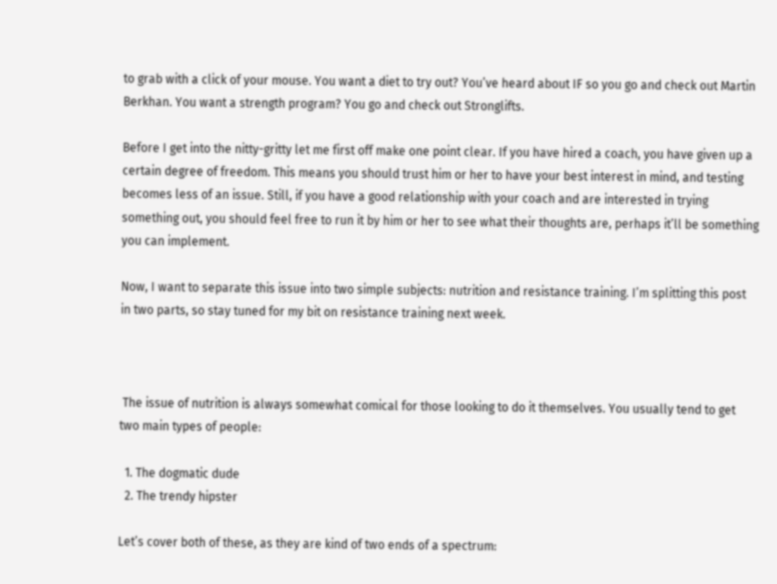to grab with a click of your mouse. You want a diet to try out? You’ve heard about IF so you go and check out Martin Berkhan. You want a strength program? You go and check out Stronglifts.

Before I get into the nitty-gritty let me first off make one point clear. If you have hired a coach, you have given up a certain degree of freedom. This means you should trust him or her to have your best interest in mind, and testing becomes less of an issue. Still, if you have a good relationship with your coach and are interested in trying something out, you should feel free to run it by him or her to see what their thoughts are, perhaps it’ll be something you can implement.

Now, I want to separate this issue into two simple subjects: nutrition and resistance training. I’m splitting this post in two parts, so stay tuned for my bit on resistance training next week.



 The issue of nutrition is always somewhat comical for those looking to do it themselves. You usually tend to get two main types of people:

  1. The dogmatic dude
  2. The trendy hipster

Let’s cover both of these, as they are kind of two ends of a spectrum: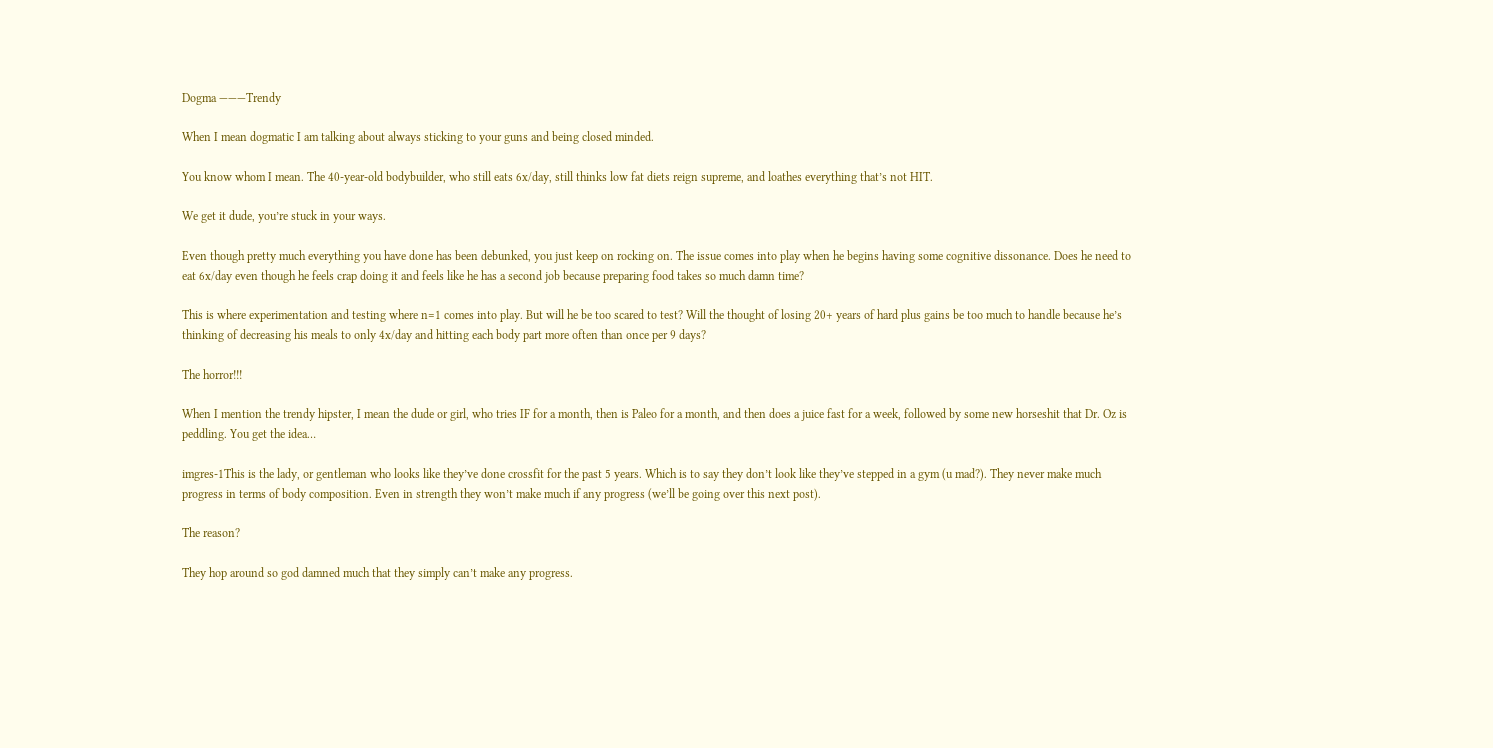Dogma ———Trendy

When I mean dogmatic I am talking about always sticking to your guns and being closed minded.

You know whom I mean. The 40-year-old bodybuilder, who still eats 6x/day, still thinks low fat diets reign supreme, and loathes everything that’s not HIT.

We get it dude, you’re stuck in your ways.

Even though pretty much everything you have done has been debunked, you just keep on rocking on. The issue comes into play when he begins having some cognitive dissonance. Does he need to eat 6x/day even though he feels crap doing it and feels like he has a second job because preparing food takes so much damn time?

This is where experimentation and testing where n=1 comes into play. But will he be too scared to test? Will the thought of losing 20+ years of hard plus gains be too much to handle because he’s thinking of decreasing his meals to only 4x/day and hitting each body part more often than once per 9 days?

The horror!!!

When I mention the trendy hipster, I mean the dude or girl, who tries IF for a month, then is Paleo for a month, and then does a juice fast for a week, followed by some new horseshit that Dr. Oz is peddling. You get the idea…

imgres-1This is the lady, or gentleman who looks like they’ve done crossfit for the past 5 years. Which is to say they don’t look like they’ve stepped in a gym (u mad?). They never make much progress in terms of body composition. Even in strength they won’t make much if any progress (we’ll be going over this next post).

The reason?

They hop around so god damned much that they simply can’t make any progress.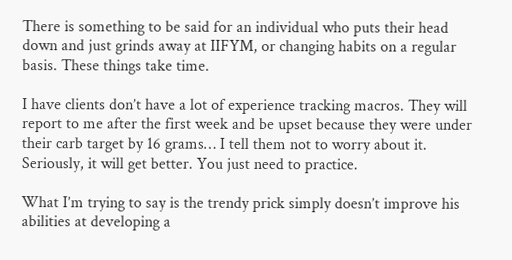There is something to be said for an individual who puts their head down and just grinds away at IIFYM, or changing habits on a regular basis. These things take time.

I have clients don’t have a lot of experience tracking macros. They will report to me after the first week and be upset because they were under their carb target by 16 grams… I tell them not to worry about it. Seriously, it will get better. You just need to practice.

What I’m trying to say is the trendy prick simply doesn’t improve his abilities at developing a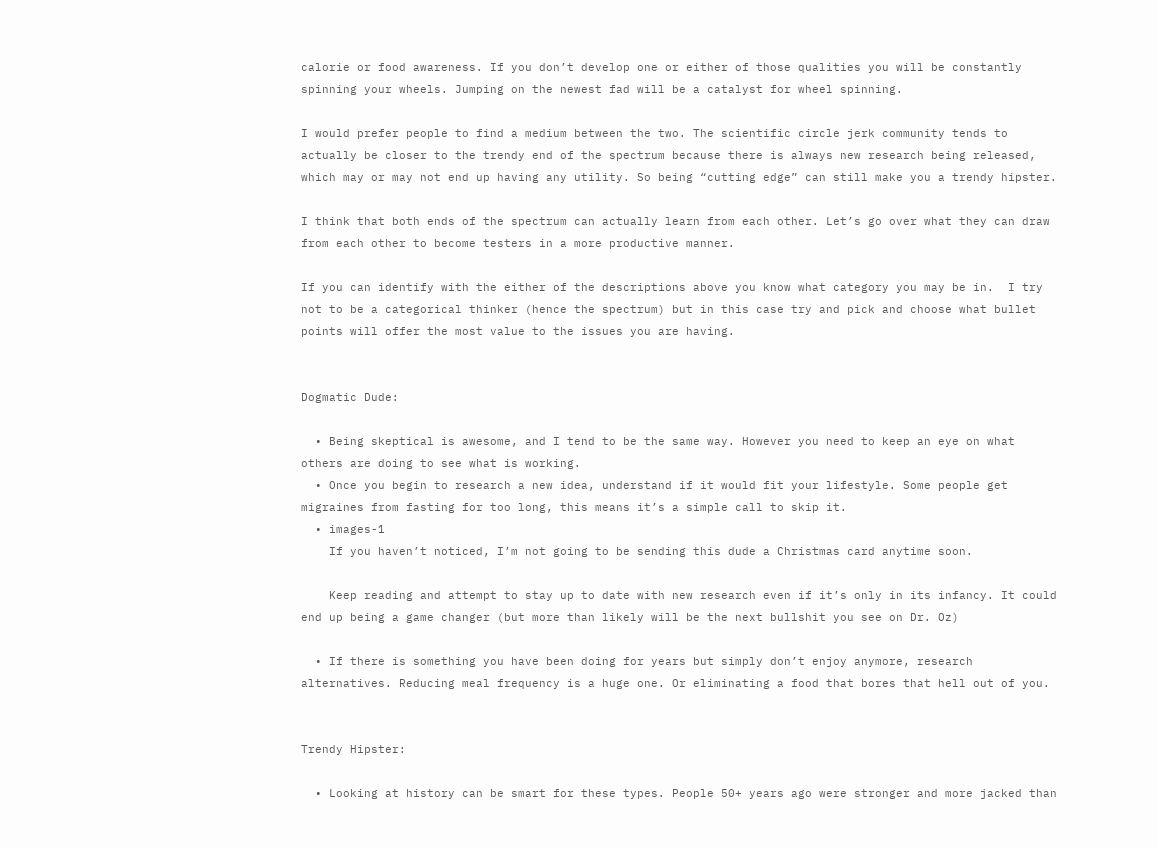calorie or food awareness. If you don’t develop one or either of those qualities you will be constantly spinning your wheels. Jumping on the newest fad will be a catalyst for wheel spinning.

I would prefer people to find a medium between the two. The scientific circle jerk community tends to actually be closer to the trendy end of the spectrum because there is always new research being released, which may or may not end up having any utility. So being “cutting edge” can still make you a trendy hipster.

I think that both ends of the spectrum can actually learn from each other. Let’s go over what they can draw from each other to become testers in a more productive manner.

If you can identify with the either of the descriptions above you know what category you may be in.  I try not to be a categorical thinker (hence the spectrum) but in this case try and pick and choose what bullet points will offer the most value to the issues you are having.


Dogmatic Dude:

  • Being skeptical is awesome, and I tend to be the same way. However you need to keep an eye on what others are doing to see what is working.
  • Once you begin to research a new idea, understand if it would fit your lifestyle. Some people get migraines from fasting for too long, this means it’s a simple call to skip it.
  • images-1
    If you haven’t noticed, I’m not going to be sending this dude a Christmas card anytime soon.

    Keep reading and attempt to stay up to date with new research even if it’s only in its infancy. It could end up being a game changer (but more than likely will be the next bullshit you see on Dr. Oz)

  • If there is something you have been doing for years but simply don’t enjoy anymore, research alternatives. Reducing meal frequency is a huge one. Or eliminating a food that bores that hell out of you.


Trendy Hipster:

  • Looking at history can be smart for these types. People 50+ years ago were stronger and more jacked than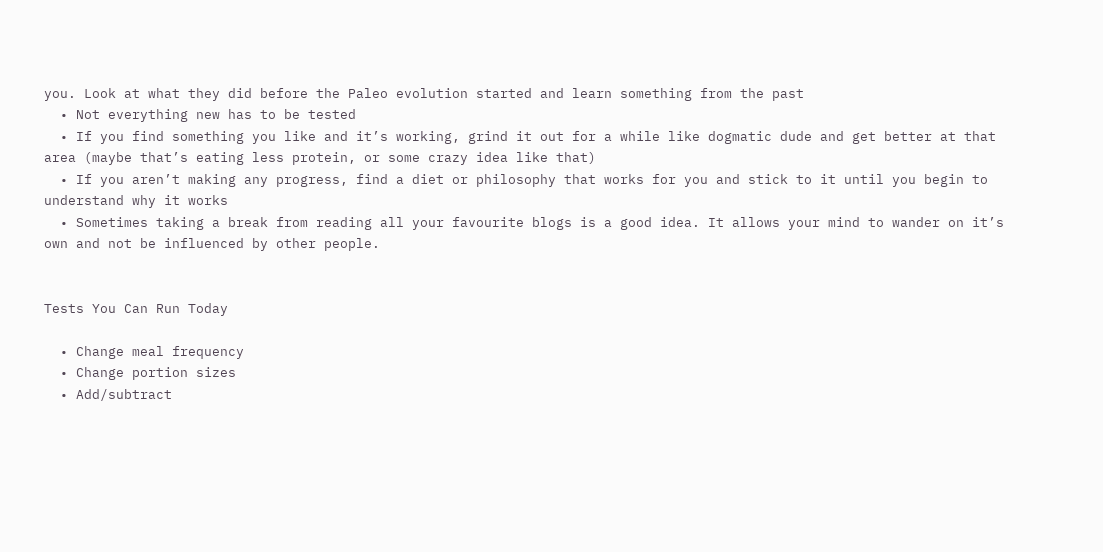you. Look at what they did before the Paleo evolution started and learn something from the past
  • Not everything new has to be tested
  • If you find something you like and it’s working, grind it out for a while like dogmatic dude and get better at that area (maybe that’s eating less protein, or some crazy idea like that)
  • If you aren’t making any progress, find a diet or philosophy that works for you and stick to it until you begin to understand why it works
  • Sometimes taking a break from reading all your favourite blogs is a good idea. It allows your mind to wander on it’s own and not be influenced by other people.


Tests You Can Run Today

  • Change meal frequency
  • Change portion sizes
  • Add/subtract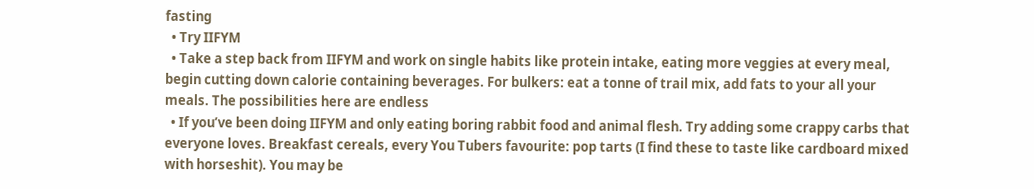fasting
  • Try IIFYM
  • Take a step back from IIFYM and work on single habits like protein intake, eating more veggies at every meal, begin cutting down calorie containing beverages. For bulkers: eat a tonne of trail mix, add fats to your all your meals. The possibilities here are endless
  • If you’ve been doing IIFYM and only eating boring rabbit food and animal flesh. Try adding some crappy carbs that everyone loves. Breakfast cereals, every You Tubers favourite: pop tarts (I find these to taste like cardboard mixed with horseshit). You may be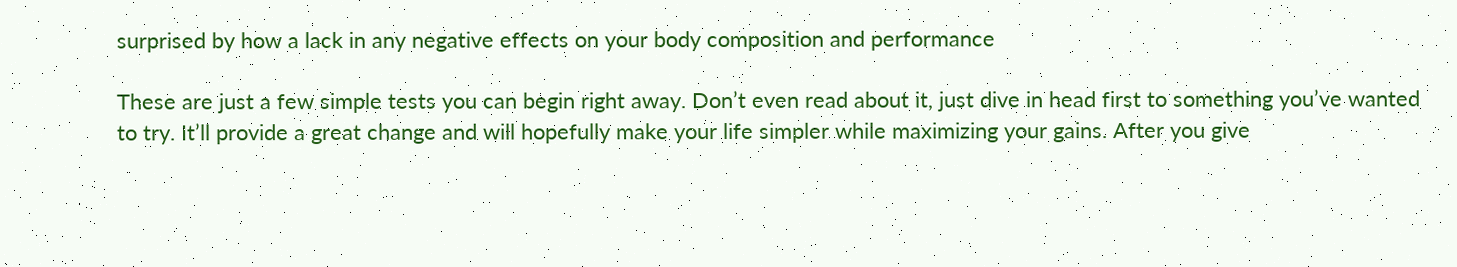surprised by how a lack in any negative effects on your body composition and performance

These are just a few simple tests you can begin right away. Don’t even read about it, just dive in head first to something you’ve wanted to try. It’ll provide a great change and will hopefully make your life simpler while maximizing your gains. After you give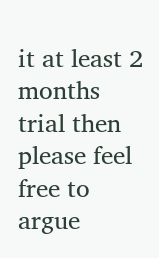it at least 2 months trial then please feel free to argue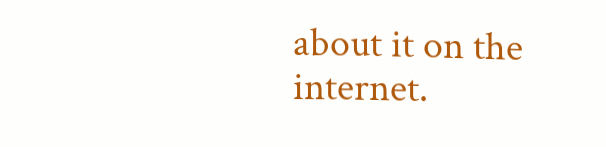about it on the internet.